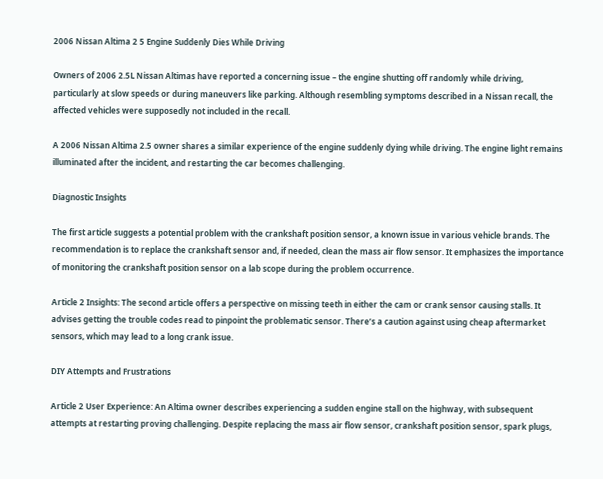2006 Nissan Altima 2 5 Engine Suddenly Dies While Driving

Owners of 2006 2.5L Nissan Altimas have reported a concerning issue – the engine shutting off randomly while driving, particularly at slow speeds or during maneuvers like parking. Although resembling symptoms described in a Nissan recall, the affected vehicles were supposedly not included in the recall.

A 2006 Nissan Altima 2.5 owner shares a similar experience of the engine suddenly dying while driving. The engine light remains illuminated after the incident, and restarting the car becomes challenging.

Diagnostic Insights

The first article suggests a potential problem with the crankshaft position sensor, a known issue in various vehicle brands. The recommendation is to replace the crankshaft sensor and, if needed, clean the mass air flow sensor. It emphasizes the importance of monitoring the crankshaft position sensor on a lab scope during the problem occurrence.

Article 2 Insights: The second article offers a perspective on missing teeth in either the cam or crank sensor causing stalls. It advises getting the trouble codes read to pinpoint the problematic sensor. There’s a caution against using cheap aftermarket sensors, which may lead to a long crank issue.

DIY Attempts and Frustrations

Article 2 User Experience: An Altima owner describes experiencing a sudden engine stall on the highway, with subsequent attempts at restarting proving challenging. Despite replacing the mass air flow sensor, crankshaft position sensor, spark plugs,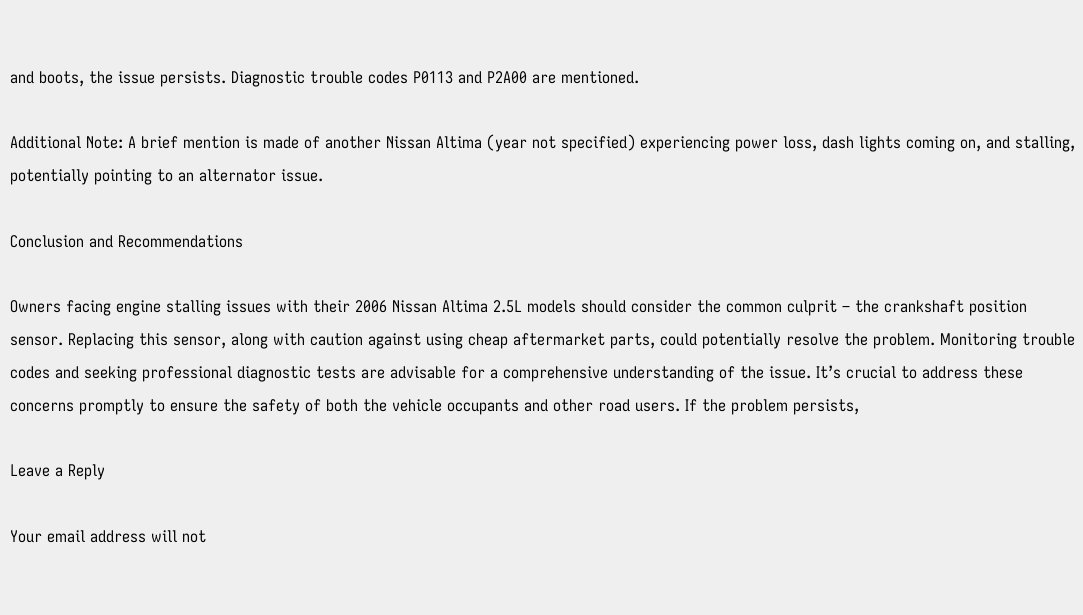and boots, the issue persists. Diagnostic trouble codes P0113 and P2A00 are mentioned.

Additional Note: A brief mention is made of another Nissan Altima (year not specified) experiencing power loss, dash lights coming on, and stalling, potentially pointing to an alternator issue.

Conclusion and Recommendations

Owners facing engine stalling issues with their 2006 Nissan Altima 2.5L models should consider the common culprit – the crankshaft position sensor. Replacing this sensor, along with caution against using cheap aftermarket parts, could potentially resolve the problem. Monitoring trouble codes and seeking professional diagnostic tests are advisable for a comprehensive understanding of the issue. It’s crucial to address these concerns promptly to ensure the safety of both the vehicle occupants and other road users. If the problem persists,

Leave a Reply

Your email address will not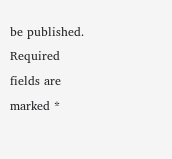be published. Required fields are marked *